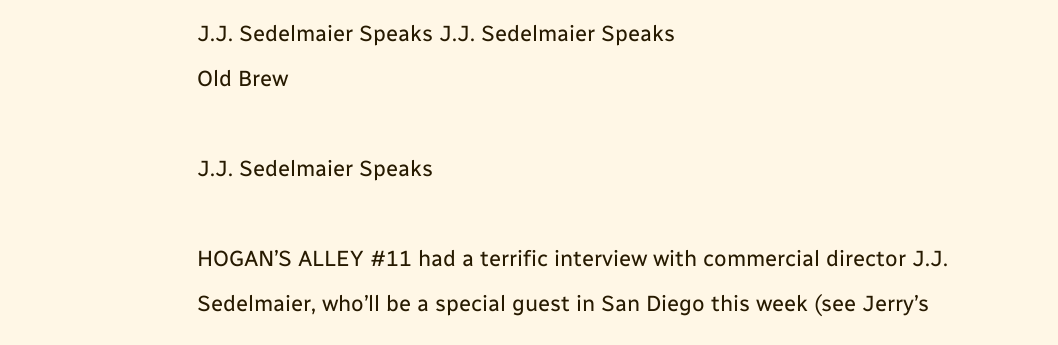J.J. Sedelmaier Speaks J.J. Sedelmaier Speaks
Old Brew

J.J. Sedelmaier Speaks

HOGAN’S ALLEY #11 had a terrific interview with commercial director J.J. Sedelmaier, who’ll be a special guest in San Diego this week (see Jerry’s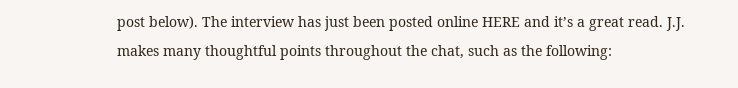post below). The interview has just been posted online HERE and it’s a great read. J.J. makes many thoughtful points throughout the chat, such as the following: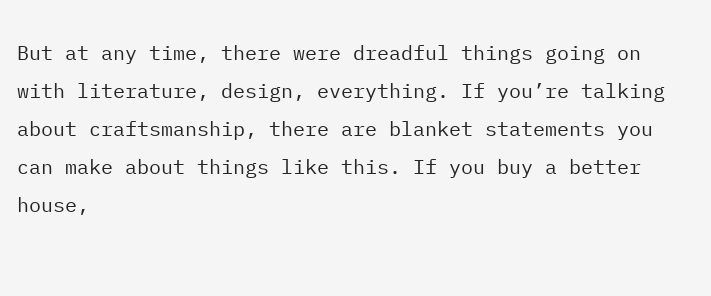But at any time, there were dreadful things going on with literature, design, everything. If you’re talking about craftsmanship, there are blanket statements you can make about things like this. If you buy a better house,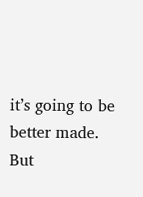it’s going to be better made. But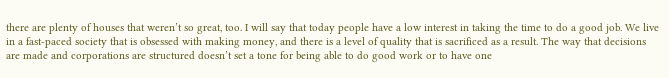there are plenty of houses that weren’t so great, too. I will say that today people have a low interest in taking the time to do a good job. We live in a fast-paced society that is obsessed with making money, and there is a level of quality that is sacrificed as a result. The way that decisions are made and corporations are structured doesn’t set a tone for being able to do good work or to have one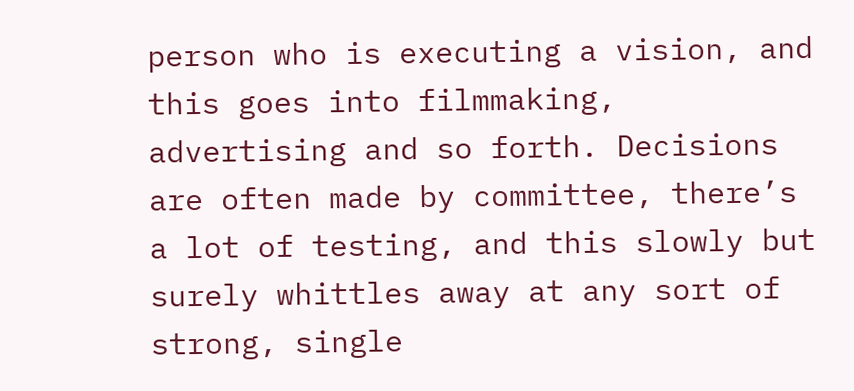person who is executing a vision, and this goes into filmmaking, advertising and so forth. Decisions are often made by committee, there’s a lot of testing, and this slowly but surely whittles away at any sort of strong, single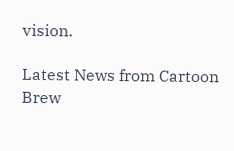vision.

Latest News from Cartoon Brew